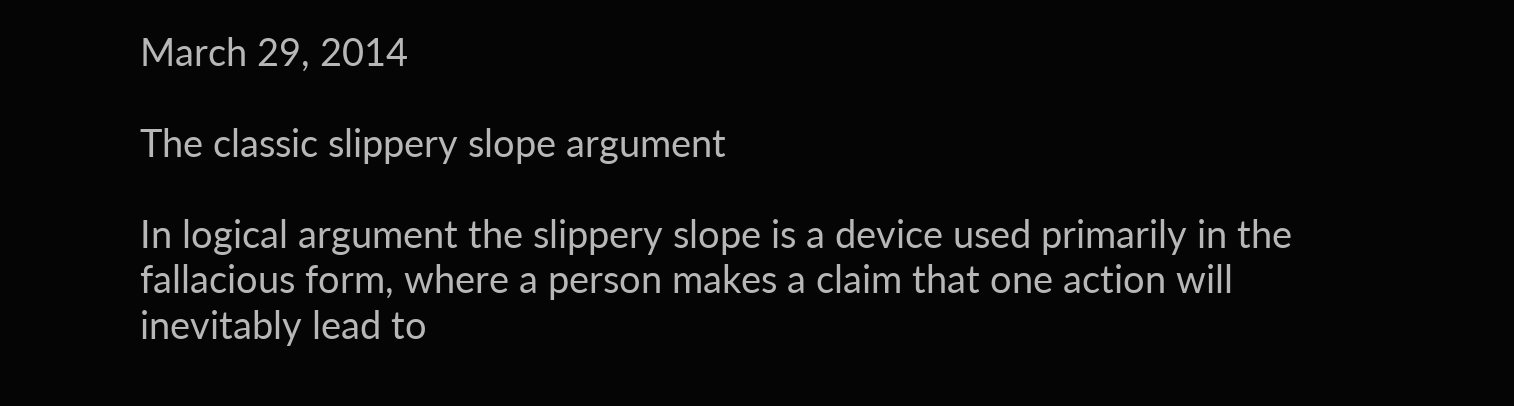March 29, 2014

The classic slippery slope argument

In logical argument the slippery slope is a device used primarily in the fallacious form, where a person makes a claim that one action will inevitably lead to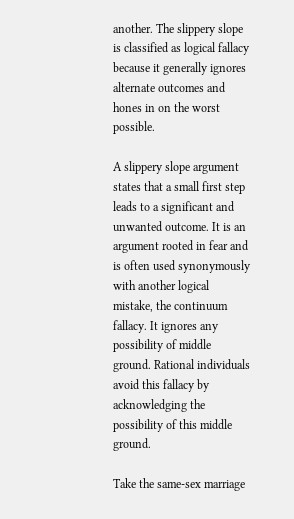another. The slippery slope is classified as logical fallacy because it generally ignores alternate outcomes and hones in on the worst possible.

A slippery slope argument states that a small first step leads to a significant and unwanted outcome. It is an argument rooted in fear and is often used synonymously with another logical mistake, the continuum fallacy. It ignores any possibility of middle ground. Rational individuals avoid this fallacy by acknowledging the possibility of this middle ground.

Take the same-sex marriage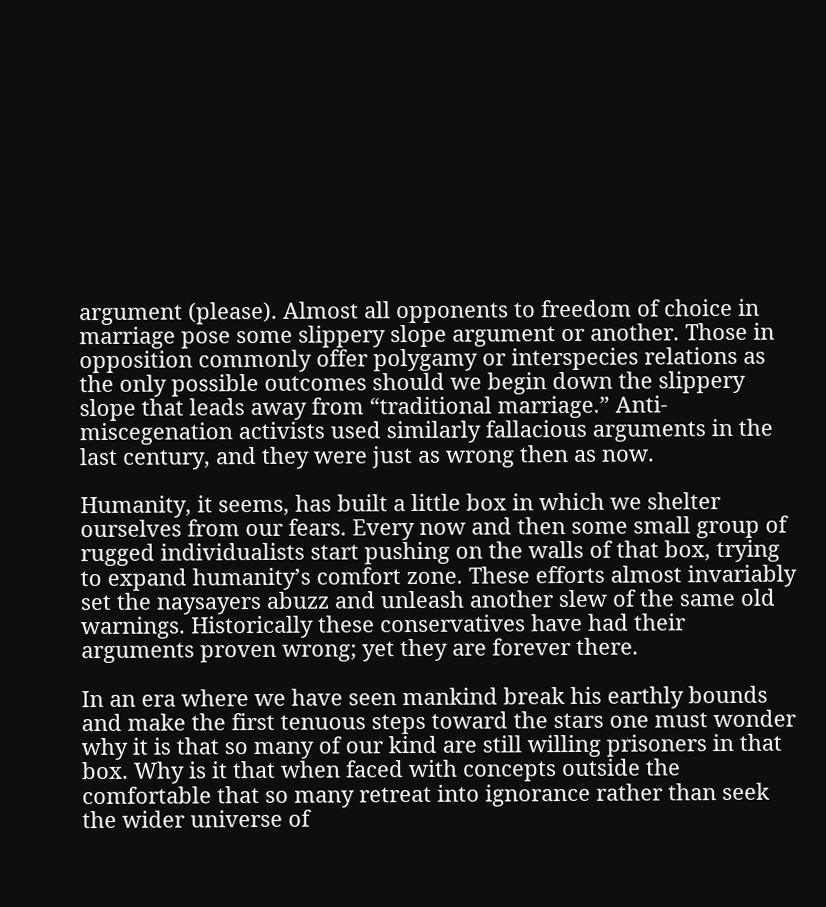argument (please). Almost all opponents to freedom of choice in marriage pose some slippery slope argument or another. Those in opposition commonly offer polygamy or interspecies relations as the only possible outcomes should we begin down the slippery slope that leads away from “traditional marriage.” Anti-miscegenation activists used similarly fallacious arguments in the last century, and they were just as wrong then as now.

Humanity, it seems, has built a little box in which we shelter ourselves from our fears. Every now and then some small group of rugged individualists start pushing on the walls of that box, trying to expand humanity’s comfort zone. These efforts almost invariably set the naysayers abuzz and unleash another slew of the same old warnings. Historically these conservatives have had their arguments proven wrong; yet they are forever there.

In an era where we have seen mankind break his earthly bounds and make the first tenuous steps toward the stars one must wonder why it is that so many of our kind are still willing prisoners in that box. Why is it that when faced with concepts outside the comfortable that so many retreat into ignorance rather than seek the wider universe of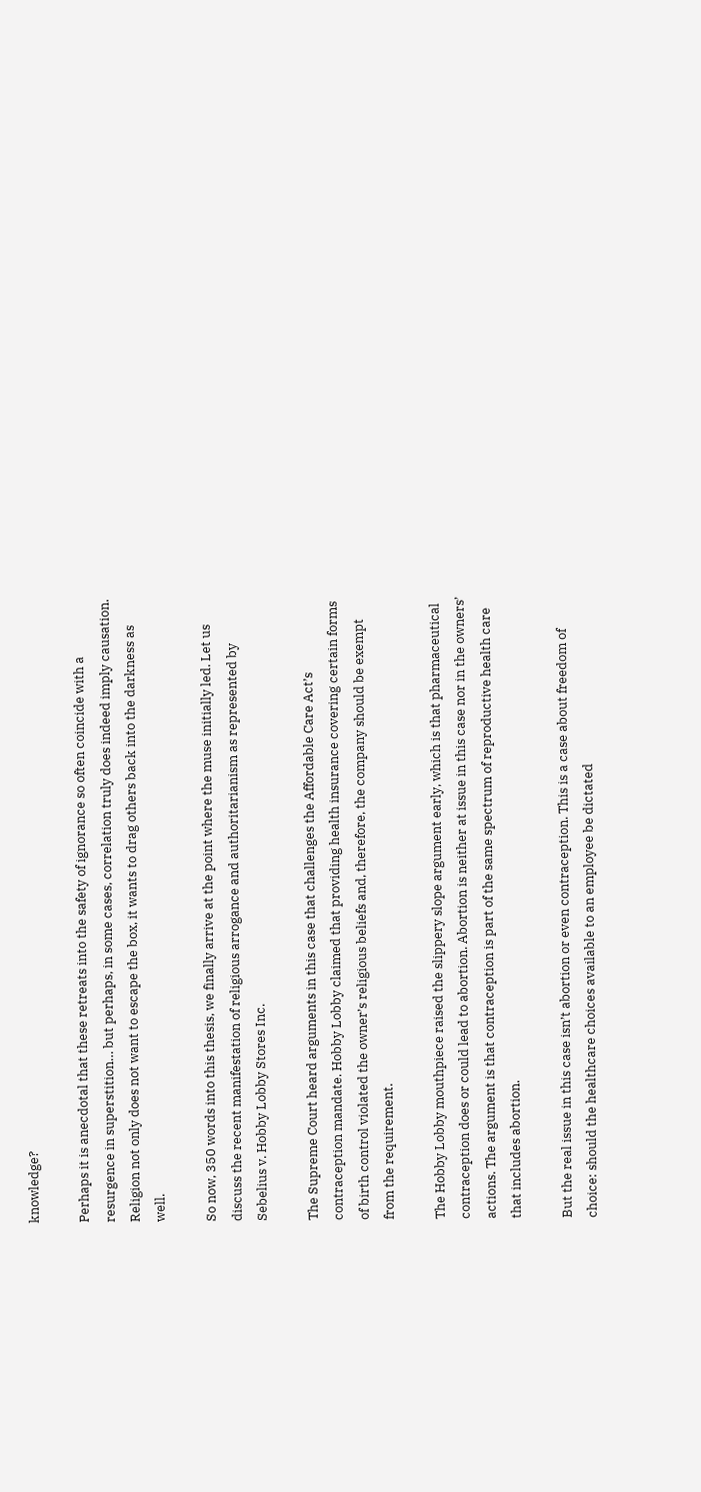knowledge?

Perhaps it is anecdotal that these retreats into the safety of ignorance so often coincide with a resurgence in superstition… but perhaps, in some cases, correlation truly does indeed imply causation. Religion not only does not want to escape the box, it wants to drag others back into the darkness as well.

So now, 350 words into this thesis, we finally arrive at the point where the muse initially led. Let us discuss the recent manifestation of religious arrogance and authoritarianism as represented by Sebelius v. Hobby Lobby Stores Inc.

The Supreme Court heard arguments in this case that challenges the Affordable Care Act’s contraception mandate. Hobby Lobby claimed that providing health insurance covering certain forms of birth control violated the owner’s religious beliefs and, therefore, the company should be exempt from the requirement.

The Hobby Lobby mouthpiece raised the slippery slope argument early, which is that pharmaceutical contraception does or could lead to abortion. Abortion is neither at issue in this case nor in the owners’ actions. The argument is that contraception is part of the same spectrum of reproductive health care that includes abortion.

But the real issue in this case isn’t abortion or even contraception. This is a case about freedom of choice: should the healthcare choices available to an employee be dictated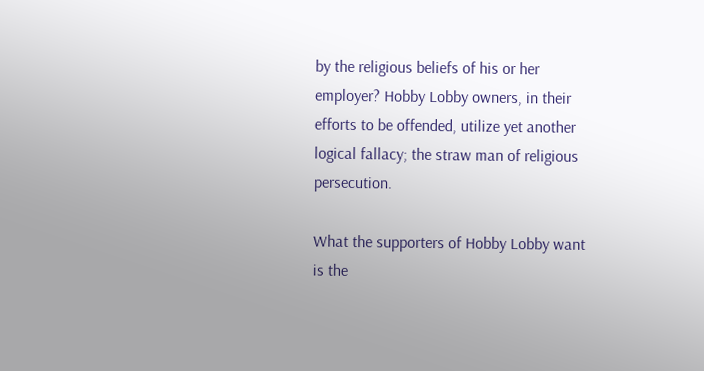by the religious beliefs of his or her employer? Hobby Lobby owners, in their efforts to be offended, utilize yet another logical fallacy; the straw man of religious persecution.

What the supporters of Hobby Lobby want is the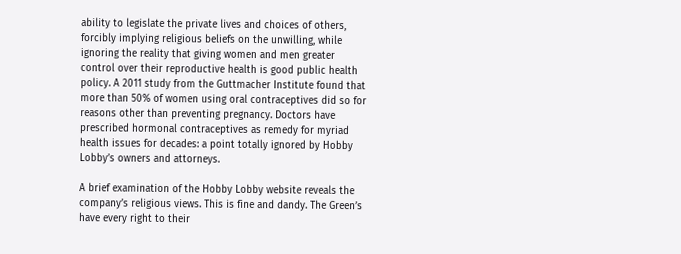ability to legislate the private lives and choices of others, forcibly implying religious beliefs on the unwilling, while  ignoring the reality that giving women and men greater control over their reproductive health is good public health policy. A 2011 study from the Guttmacher Institute found that more than 50% of women using oral contraceptives did so for reasons other than preventing pregnancy. Doctors have prescribed hormonal contraceptives as remedy for myriad health issues for decades: a point totally ignored by Hobby Lobby’s owners and attorneys.

A brief examination of the Hobby Lobby website reveals the company’s religious views. This is fine and dandy. The Green’s have every right to their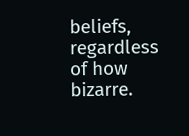beliefs, regardless of how bizarre.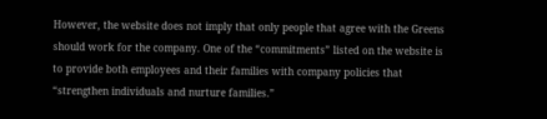However, the website does not imply that only people that agree with the Greens should work for the company. One of the “commitments” listed on the website is to provide both employees and their families with company policies that “strengthen individuals and nurture families.”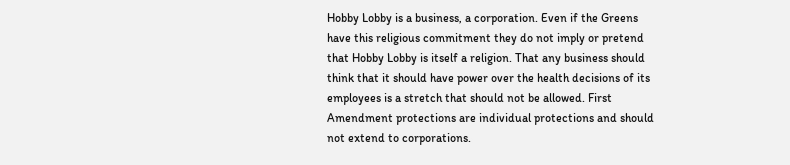Hobby Lobby is a business, a corporation. Even if the Greens have this religious commitment they do not imply or pretend that Hobby Lobby is itself a religion. That any business should think that it should have power over the health decisions of its employees is a stretch that should not be allowed. First Amendment protections are individual protections and should not extend to corporations.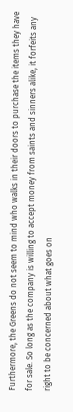Furthermore, the Greens do not seem to mind who walks in their doors to purchase the items they have for sale. So long as the company is willing to accept money from saints and sinners alike, it forfeits any right to be concerned about what goes on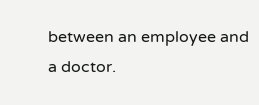between an employee and a doctor.